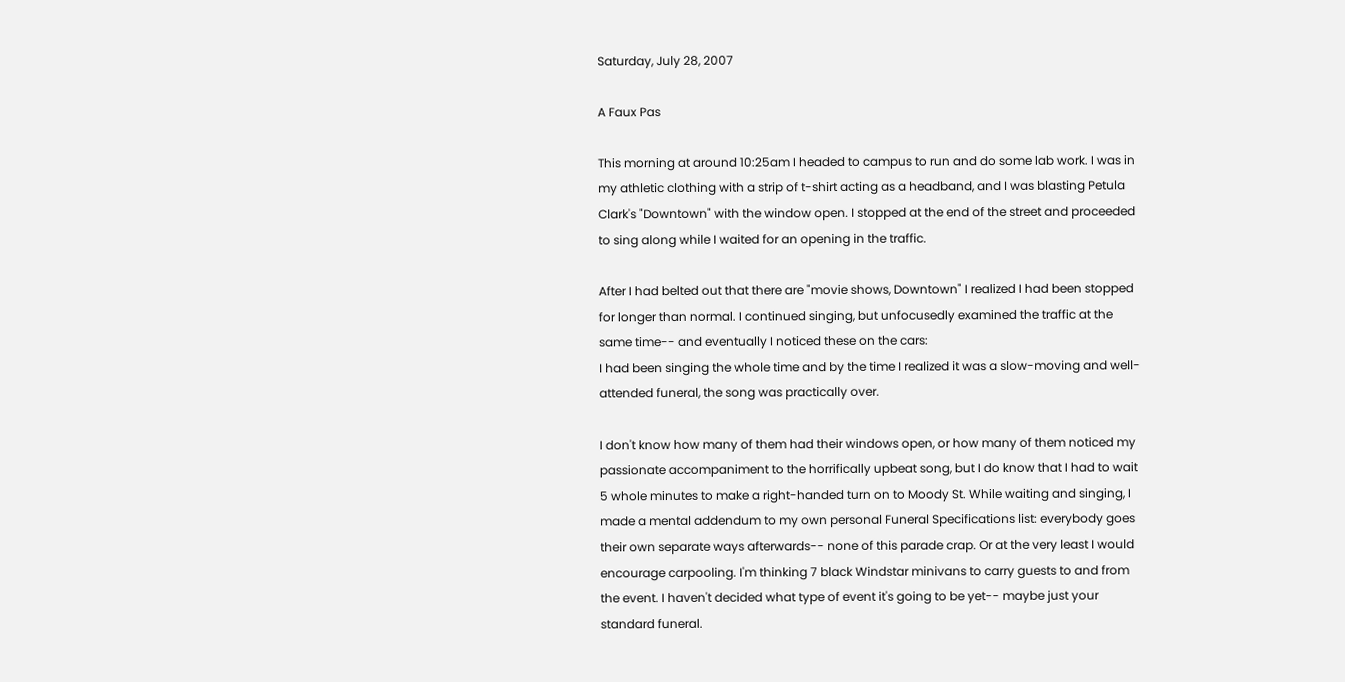Saturday, July 28, 2007

A Faux Pas

This morning at around 10:25am I headed to campus to run and do some lab work. I was in my athletic clothing with a strip of t-shirt acting as a headband, and I was blasting Petula Clark's "Downtown" with the window open. I stopped at the end of the street and proceeded to sing along while I waited for an opening in the traffic.

After I had belted out that there are "movie shows, Downtown" I realized I had been stopped for longer than normal. I continued singing, but unfocusedly examined the traffic at the same time-- and eventually I noticed these on the cars:
I had been singing the whole time and by the time I realized it was a slow-moving and well-attended funeral, the song was practically over.

I don't know how many of them had their windows open, or how many of them noticed my passionate accompaniment to the horrifically upbeat song, but I do know that I had to wait 5 whole minutes to make a right-handed turn on to Moody St. While waiting and singing, I made a mental addendum to my own personal Funeral Specifications list: everybody goes their own separate ways afterwards-- none of this parade crap. Or at the very least I would encourage carpooling. I'm thinking 7 black Windstar minivans to carry guests to and from the event. I haven't decided what type of event it's going to be yet-- maybe just your standard funeral.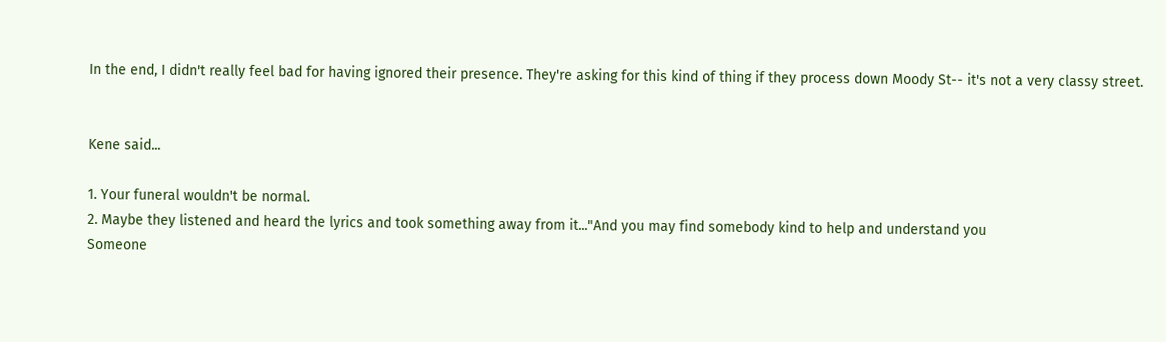In the end, I didn't really feel bad for having ignored their presence. They're asking for this kind of thing if they process down Moody St-- it's not a very classy street.


Kene said...

1. Your funeral wouldn't be normal.
2. Maybe they listened and heard the lyrics and took something away from it..."And you may find somebody kind to help and understand you
Someone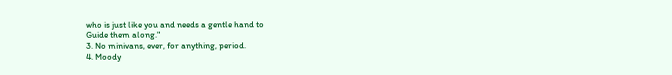who is just like you and needs a gentle hand to
Guide them along."
3. No minivans, ever, for anything, period.
4. Moody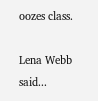oozes class.

Lena Webb said...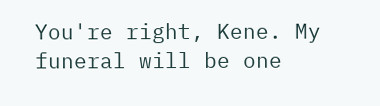You're right, Kene. My funeral will be one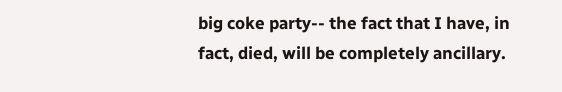big coke party-- the fact that I have, in fact, died, will be completely ancillary.